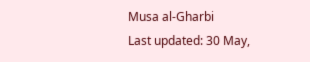Musa al-Gharbi
Last updated: 30 May,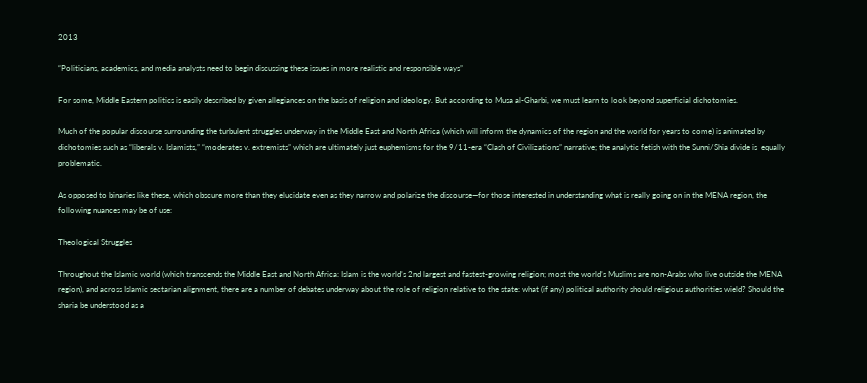2013

“Politicians, academics, and media analysts need to begin discussing these issues in more realistic and responsible ways”

For some, Middle Eastern politics is easily described by given allegiances on the basis of religion and ideology. But according to Musa al-Gharbi, we must learn to look beyond superficial dichotomies.

Much of the popular discourse surrounding the turbulent struggles underway in the Middle East and North Africa (which will inform the dynamics of the region and the world for years to come) is animated by dichotomies such as “liberals v. Islamists,” “moderates v. extremists” which are ultimately just euphemisms for the 9/11-era “Clash of Civilizations” narrative; the analytic fetish with the Sunni/Shia divide is  equally problematic.

As opposed to binaries like these, which obscure more than they elucidate even as they narrow and polarize the discourse—for those interested in understanding what is really going on in the MENA region, the following nuances may be of use:

Theological Struggles

Throughout the Islamic world (which transcends the Middle East and North Africa: Islam is the world’s 2nd largest and fastest-growing religion; most the world’s Muslims are non-Arabs who live outside the MENA region), and across Islamic sectarian alignment, there are a number of debates underway about the role of religion relative to the state: what (if any) political authority should religious authorities wield? Should the sharia be understood as a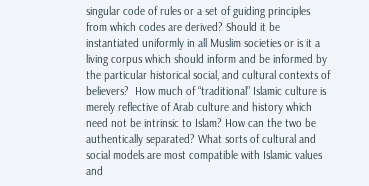singular code of rules or a set of guiding principles from which codes are derived? Should it be instantiated uniformly in all Muslim societies or is it a living corpus which should inform and be informed by the particular historical social, and cultural contexts of believers?  How much of “traditional” Islamic culture is merely reflective of Arab culture and history which need not be intrinsic to Islam? How can the two be authentically separated? What sorts of cultural and social models are most compatible with Islamic values and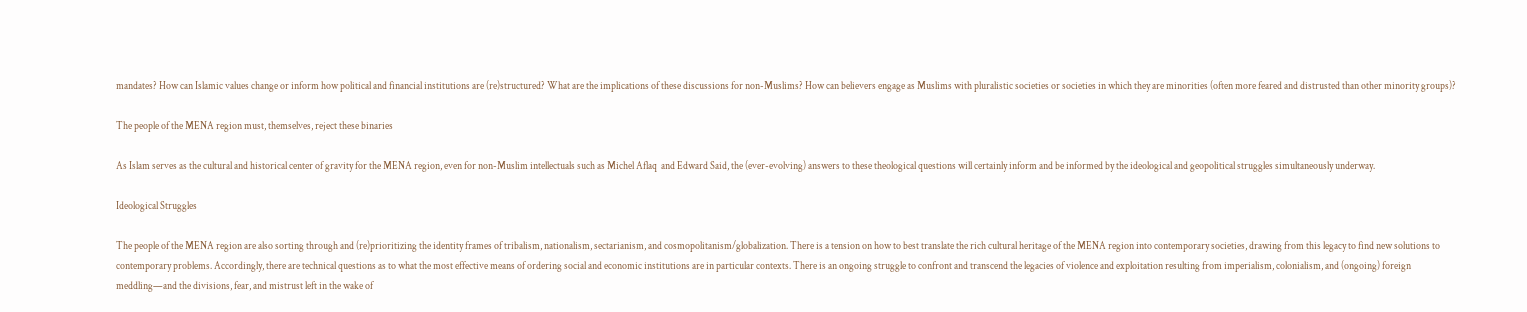mandates? How can Islamic values change or inform how political and financial institutions are (re)structured? What are the implications of these discussions for non-Muslims? How can believers engage as Muslims with pluralistic societies or societies in which they are minorities (often more feared and distrusted than other minority groups)?

The people of the MENA region must, themselves, reject these binaries

As Islam serves as the cultural and historical center of gravity for the MENA region, even for non-Muslim intellectuals such as Michel Aflaq  and Edward Said, the (ever-evolving) answers to these theological questions will certainly inform and be informed by the ideological and geopolitical struggles simultaneously underway.

Ideological Struggles

The people of the MENA region are also sorting through and (re)prioritizing the identity frames of tribalism, nationalism, sectarianism, and cosmopolitanism/globalization. There is a tension on how to best translate the rich cultural heritage of the MENA region into contemporary societies, drawing from this legacy to find new solutions to contemporary problems. Accordingly, there are technical questions as to what the most effective means of ordering social and economic institutions are in particular contexts. There is an ongoing struggle to confront and transcend the legacies of violence and exploitation resulting from imperialism, colonialism, and (ongoing) foreign meddling—and the divisions, fear, and mistrust left in the wake of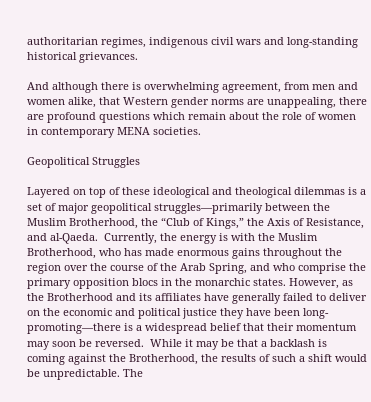authoritarian regimes, indigenous civil wars and long-standing historical grievances.

And although there is overwhelming agreement, from men and women alike, that Western gender norms are unappealing, there are profound questions which remain about the role of women in contemporary MENA societies.

Geopolitical Struggles

Layered on top of these ideological and theological dilemmas is a set of major geopolitical struggles—primarily between the Muslim Brotherhood, the “Club of Kings,” the Axis of Resistance, and al-Qaeda.  Currently, the energy is with the Muslim Brotherhood, who has made enormous gains throughout the region over the course of the Arab Spring, and who comprise the primary opposition blocs in the monarchic states. However, as the Brotherhood and its affiliates have generally failed to deliver on the economic and political justice they have been long-promoting—there is a widespread belief that their momentum may soon be reversed.  While it may be that a backlash is coming against the Brotherhood, the results of such a shift would be unpredictable. The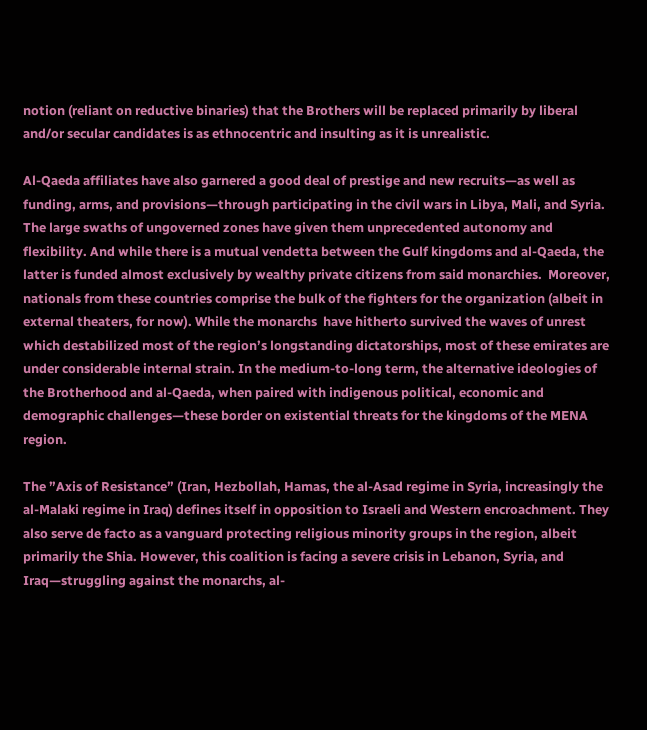notion (reliant on reductive binaries) that the Brothers will be replaced primarily by liberal and/or secular candidates is as ethnocentric and insulting as it is unrealistic.

Al-Qaeda affiliates have also garnered a good deal of prestige and new recruits—as well as funding, arms, and provisions—through participating in the civil wars in Libya, Mali, and Syria. The large swaths of ungoverned zones have given them unprecedented autonomy and flexibility. And while there is a mutual vendetta between the Gulf kingdoms and al-Qaeda, the latter is funded almost exclusively by wealthy private citizens from said monarchies.  Moreover, nationals from these countries comprise the bulk of the fighters for the organization (albeit in external theaters, for now). While the monarchs  have hitherto survived the waves of unrest which destabilized most of the region’s longstanding dictatorships, most of these emirates are under considerable internal strain. In the medium-to-long term, the alternative ideologies of the Brotherhood and al-Qaeda, when paired with indigenous political, economic and demographic challenges—these border on existential threats for the kingdoms of the MENA region.

The ”Axis of Resistance” (Iran, Hezbollah, Hamas, the al-Asad regime in Syria, increasingly the al-Malaki regime in Iraq) defines itself in opposition to Israeli and Western encroachment. They also serve de facto as a vanguard protecting religious minority groups in the region, albeit primarily the Shia. However, this coalition is facing a severe crisis in Lebanon, Syria, and Iraq—struggling against the monarchs, al-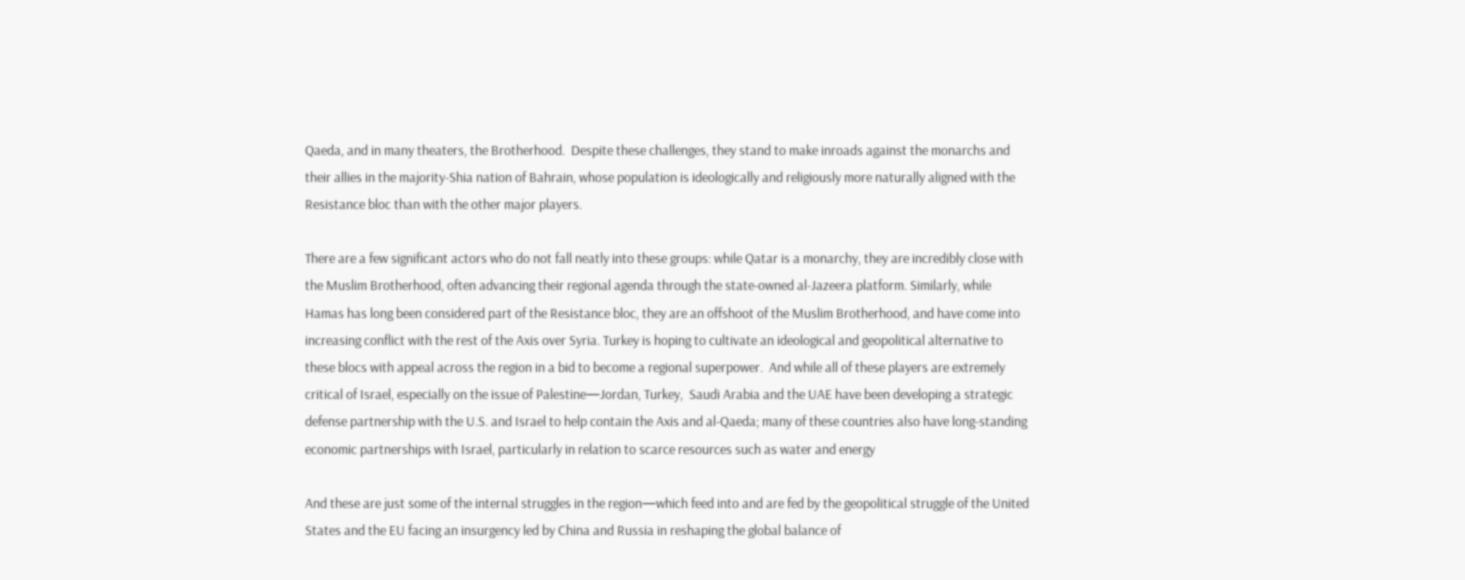Qaeda, and in many theaters, the Brotherhood.  Despite these challenges, they stand to make inroads against the monarchs and their allies in the majority-Shia nation of Bahrain, whose population is ideologically and religiously more naturally aligned with the Resistance bloc than with the other major players.

There are a few significant actors who do not fall neatly into these groups: while Qatar is a monarchy, they are incredibly close with the Muslim Brotherhood, often advancing their regional agenda through the state-owned al-Jazeera platform. Similarly, while Hamas has long been considered part of the Resistance bloc, they are an offshoot of the Muslim Brotherhood, and have come into increasing conflict with the rest of the Axis over Syria. Turkey is hoping to cultivate an ideological and geopolitical alternative to these blocs with appeal across the region in a bid to become a regional superpower.  And while all of these players are extremely critical of Israel, especially on the issue of Palestine—Jordan, Turkey,  Saudi Arabia and the UAE have been developing a strategic defense partnership with the U.S. and Israel to help contain the Axis and al-Qaeda; many of these countries also have long-standing economic partnerships with Israel, particularly in relation to scarce resources such as water and energy

And these are just some of the internal struggles in the region—which feed into and are fed by the geopolitical struggle of the United States and the EU facing an insurgency led by China and Russia in reshaping the global balance of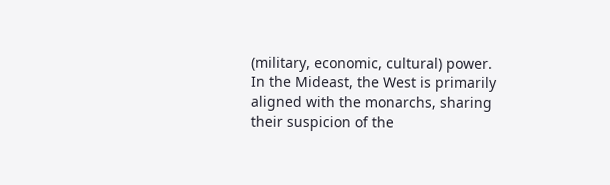(military, economic, cultural) power. In the Mideast, the West is primarily aligned with the monarchs, sharing their suspicion of the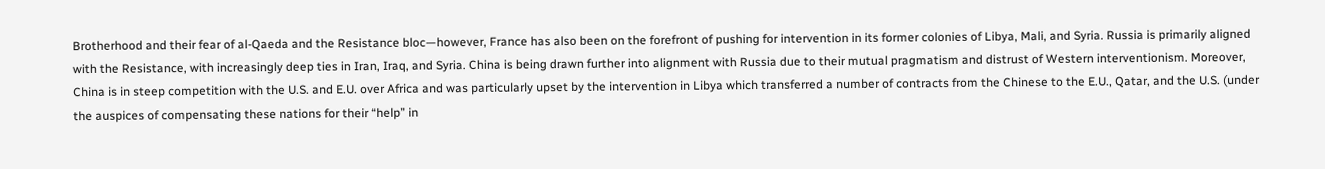Brotherhood and their fear of al-Qaeda and the Resistance bloc—however, France has also been on the forefront of pushing for intervention in its former colonies of Libya, Mali, and Syria. Russia is primarily aligned with the Resistance, with increasingly deep ties in Iran, Iraq, and Syria. China is being drawn further into alignment with Russia due to their mutual pragmatism and distrust of Western interventionism. Moreover, China is in steep competition with the U.S. and E.U. over Africa and was particularly upset by the intervention in Libya which transferred a number of contracts from the Chinese to the E.U., Qatar, and the U.S. (under the auspices of compensating these nations for their “help” in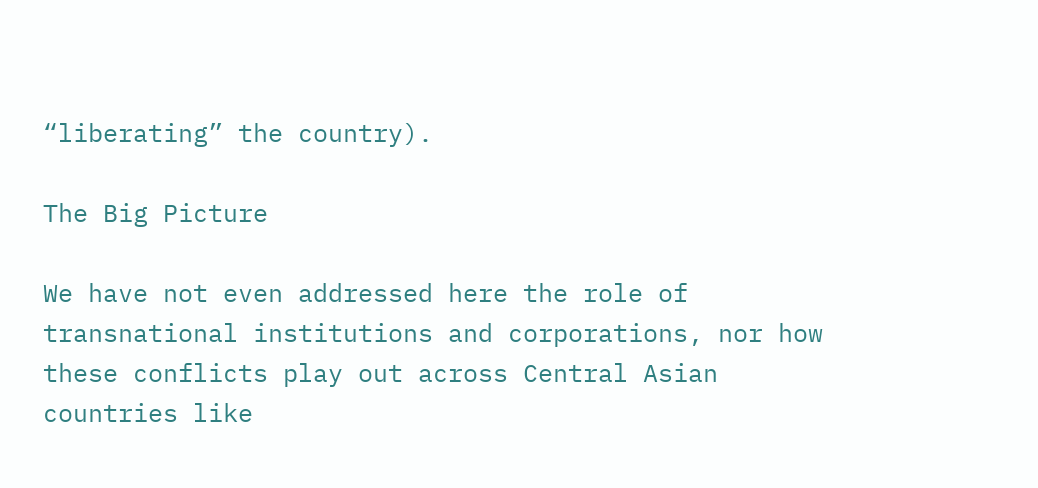“liberating” the country).

The Big Picture

We have not even addressed here the role of transnational institutions and corporations, nor how these conflicts play out across Central Asian countries like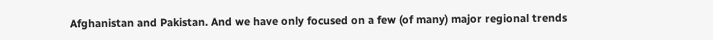Afghanistan and Pakistan. And we have only focused on a few (of many) major regional trends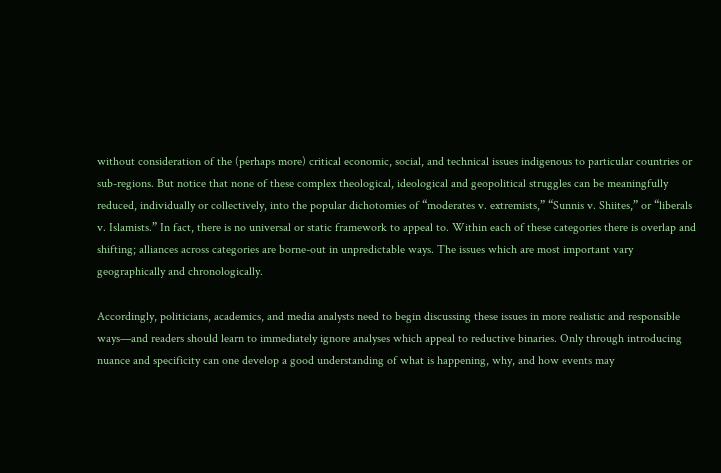without consideration of the (perhaps more) critical economic, social, and technical issues indigenous to particular countries or sub-regions. But notice that none of these complex theological, ideological and geopolitical struggles can be meaningfully reduced, individually or collectively, into the popular dichotomies of “moderates v. extremists,” “Sunnis v. Shiites,” or “liberals v. Islamists.” In fact, there is no universal or static framework to appeal to. Within each of these categories there is overlap and shifting; alliances across categories are borne-out in unpredictable ways. The issues which are most important vary geographically and chronologically.

Accordingly, politicians, academics, and media analysts need to begin discussing these issues in more realistic and responsible ways—and readers should learn to immediately ignore analyses which appeal to reductive binaries. Only through introducing nuance and specificity can one develop a good understanding of what is happening, why, and how events may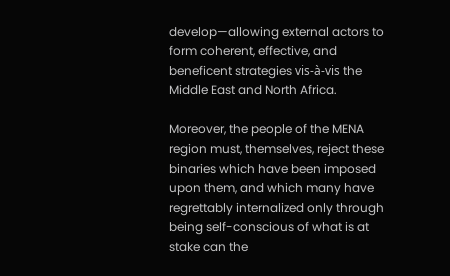develop—allowing external actors to form coherent, effective, and beneficent strategies vis-à-vis the Middle East and North Africa.

Moreover, the people of the MENA region must, themselves, reject these binaries which have been imposed upon them, and which many have regrettably internalized only through being self-conscious of what is at stake can the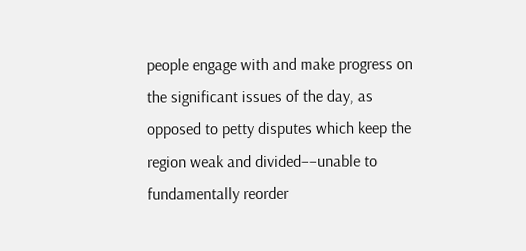people engage with and make progress on the significant issues of the day, as opposed to petty disputes which keep the region weak and divided––unable to fundamentally reorder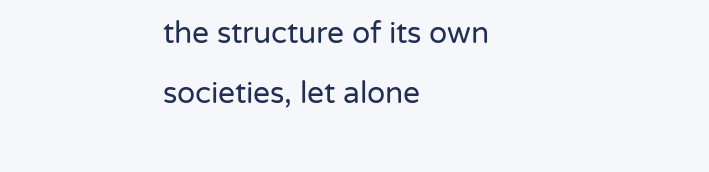the structure of its own societies, let alone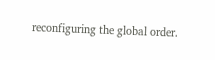reconfiguring the global order.